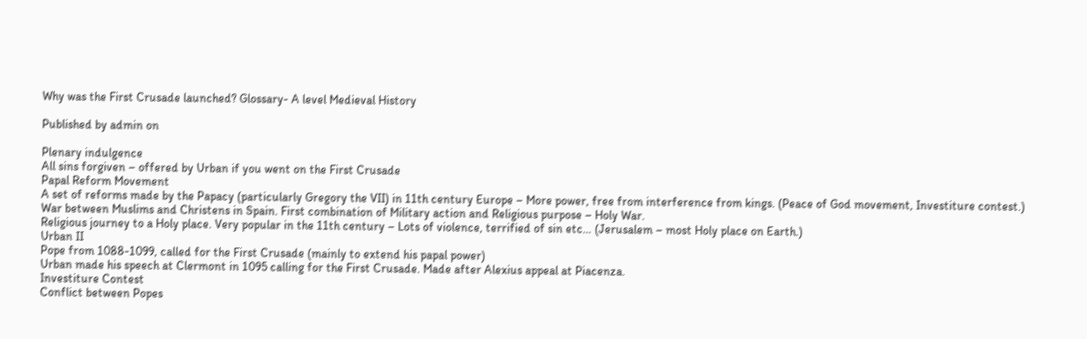Why was the First Crusade launched? Glossary- A level Medieval History

Published by admin on

Plenary indulgence
All sins forgiven – offered by Urban if you went on the First Crusade
Papal Reform Movement
A set of reforms made by the Papacy (particularly Gregory the VII) in 11th century Europe – More power, free from interference from kings. (Peace of God movement, Investiture contest.)
War between Muslims and Christens in Spain. First combination of Military action and Religious purpose – Holy War.
Religious journey to a Holy place. Very popular in the 11th century – Lots of violence, terrified of sin etc… (Jerusalem – most Holy place on Earth.)
Urban II
Pope from 1088-1099, called for the First Crusade (mainly to extend his papal power)
Urban made his speech at Clermont in 1095 calling for the First Crusade. Made after Alexius appeal at Piacenza.
Investiture Contest
Conflict between Popes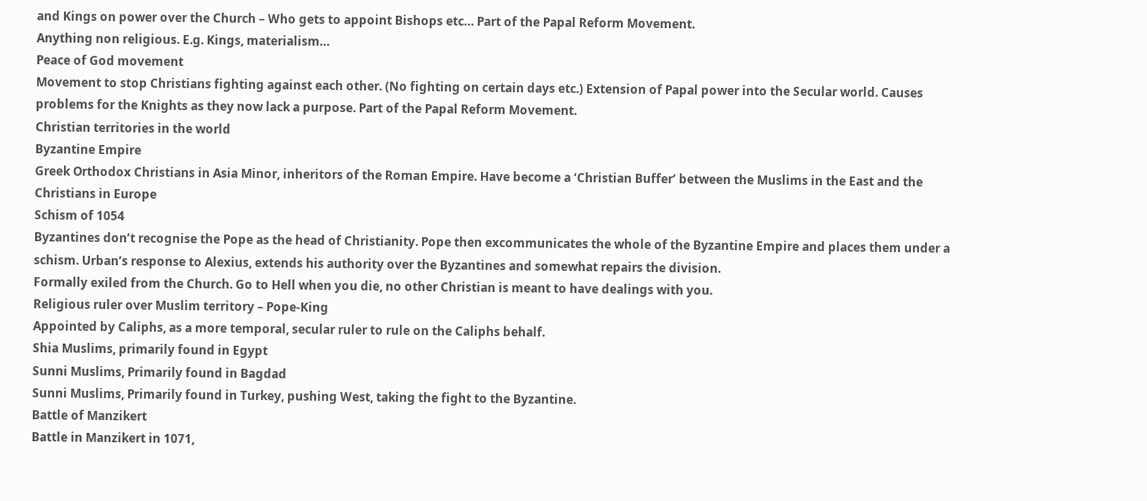and Kings on power over the Church – Who gets to appoint Bishops etc… Part of the Papal Reform Movement.
Anything non religious. E.g. Kings, materialism…
Peace of God movement
Movement to stop Christians fighting against each other. (No fighting on certain days etc.) Extension of Papal power into the Secular world. Causes problems for the Knights as they now lack a purpose. Part of the Papal Reform Movement.
Christian territories in the world
Byzantine Empire
Greek Orthodox Christians in Asia Minor, inheritors of the Roman Empire. Have become a ‘Christian Buffer’ between the Muslims in the East and the Christians in Europe
Schism of 1054
Byzantines don’t recognise the Pope as the head of Christianity. Pope then excommunicates the whole of the Byzantine Empire and places them under a schism. Urban’s response to Alexius, extends his authority over the Byzantines and somewhat repairs the division.
Formally exiled from the Church. Go to Hell when you die, no other Christian is meant to have dealings with you.
Religious ruler over Muslim territory – Pope-King
Appointed by Caliphs, as a more temporal, secular ruler to rule on the Caliphs behalf.
Shia Muslims, primarily found in Egypt
Sunni Muslims, Primarily found in Bagdad
Sunni Muslims, Primarily found in Turkey, pushing West, taking the fight to the Byzantine.
Battle of Manzikert
Battle in Manzikert in 1071,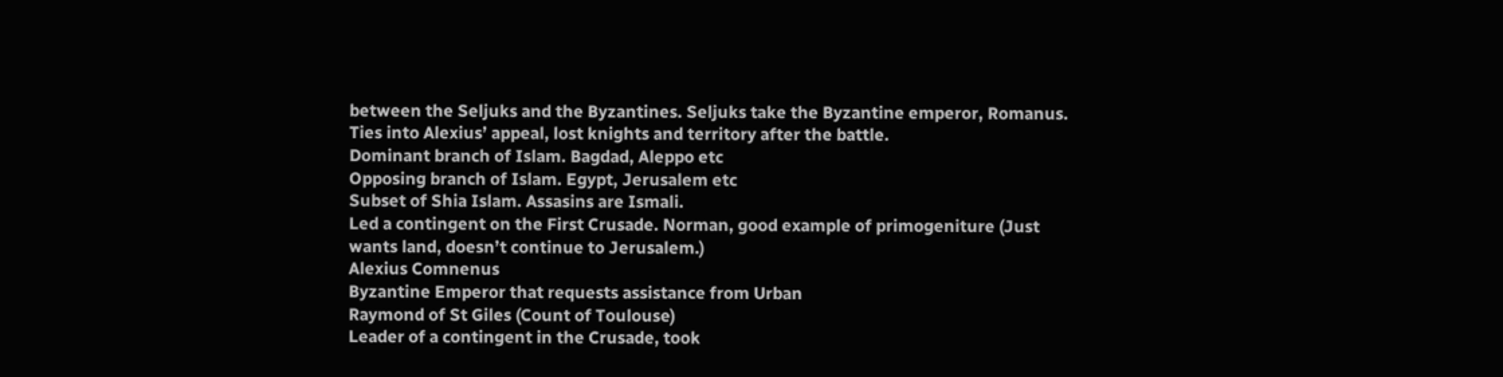between the Seljuks and the Byzantines. Seljuks take the Byzantine emperor, Romanus. Ties into Alexius’ appeal, lost knights and territory after the battle.
Dominant branch of Islam. Bagdad, Aleppo etc
Opposing branch of Islam. Egypt, Jerusalem etc
Subset of Shia Islam. Assasins are Ismali.
Led a contingent on the First Crusade. Norman, good example of primogeniture (Just wants land, doesn’t continue to Jerusalem.)
Alexius Comnenus
Byzantine Emperor that requests assistance from Urban
Raymond of St Giles (Count of Toulouse)
Leader of a contingent in the Crusade, took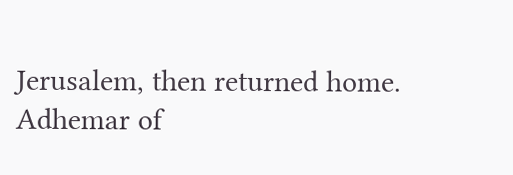Jerusalem, then returned home.
Adhemar of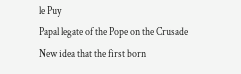le Puy
Papal legate of the Pope on the Crusade
New idea that the first born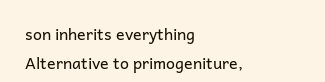son inherits everything
Alternative to primogeniture,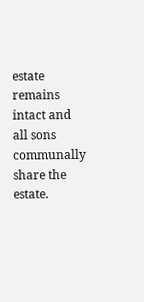estate remains intact and all sons communally share the estate.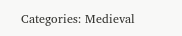Categories: Medieval